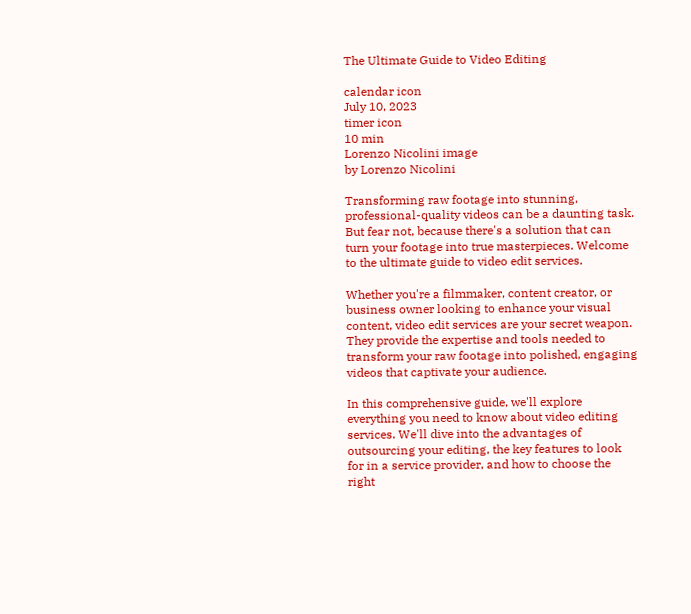The Ultimate Guide to Video Editing

calendar icon
July 10, 2023
timer icon
10 min
Lorenzo Nicolini image
by Lorenzo Nicolini

Transforming raw footage into stunning, professional-quality videos can be a daunting task. But fear not, because there's a solution that can turn your footage into true masterpieces. Welcome to the ultimate guide to video edit services.

Whether you're a filmmaker, content creator, or business owner looking to enhance your visual content, video edit services are your secret weapon. They provide the expertise and tools needed to transform your raw footage into polished, engaging videos that captivate your audience.

In this comprehensive guide, we'll explore everything you need to know about video editing services. We'll dive into the advantages of outsourcing your editing, the key features to look for in a service provider, and how to choose the right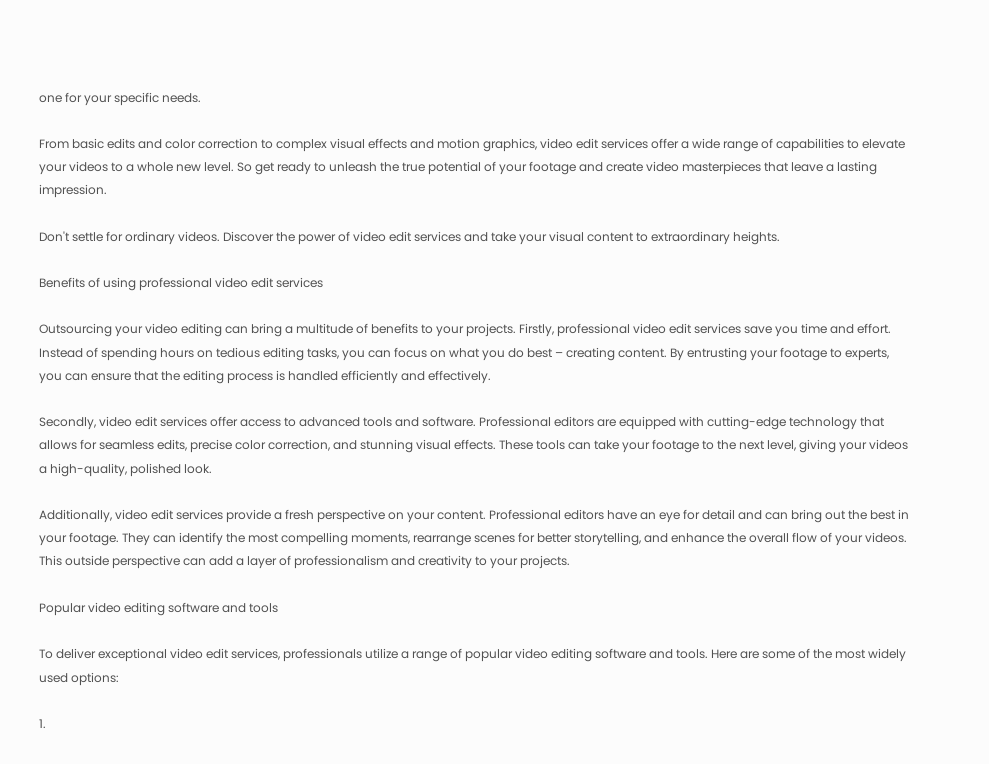one for your specific needs.

From basic edits and color correction to complex visual effects and motion graphics, video edit services offer a wide range of capabilities to elevate your videos to a whole new level. So get ready to unleash the true potential of your footage and create video masterpieces that leave a lasting impression.

Don't settle for ordinary videos. Discover the power of video edit services and take your visual content to extraordinary heights.

Benefits of using professional video edit services

Outsourcing your video editing can bring a multitude of benefits to your projects. Firstly, professional video edit services save you time and effort. Instead of spending hours on tedious editing tasks, you can focus on what you do best – creating content. By entrusting your footage to experts, you can ensure that the editing process is handled efficiently and effectively.

Secondly, video edit services offer access to advanced tools and software. Professional editors are equipped with cutting-edge technology that allows for seamless edits, precise color correction, and stunning visual effects. These tools can take your footage to the next level, giving your videos a high-quality, polished look.

Additionally, video edit services provide a fresh perspective on your content. Professional editors have an eye for detail and can bring out the best in your footage. They can identify the most compelling moments, rearrange scenes for better storytelling, and enhance the overall flow of your videos. This outside perspective can add a layer of professionalism and creativity to your projects.

Popular video editing software and tools

To deliver exceptional video edit services, professionals utilize a range of popular video editing software and tools. Here are some of the most widely used options:

1.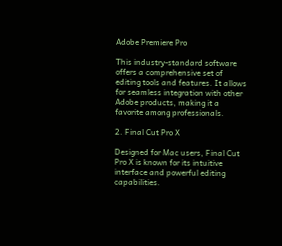Adobe Premiere Pro

This industry-standard software offers a comprehensive set of editing tools and features. It allows for seamless integration with other Adobe products, making it a favorite among professionals.

2. Final Cut Pro X

Designed for Mac users, Final Cut Pro X is known for its intuitive interface and powerful editing capabilities.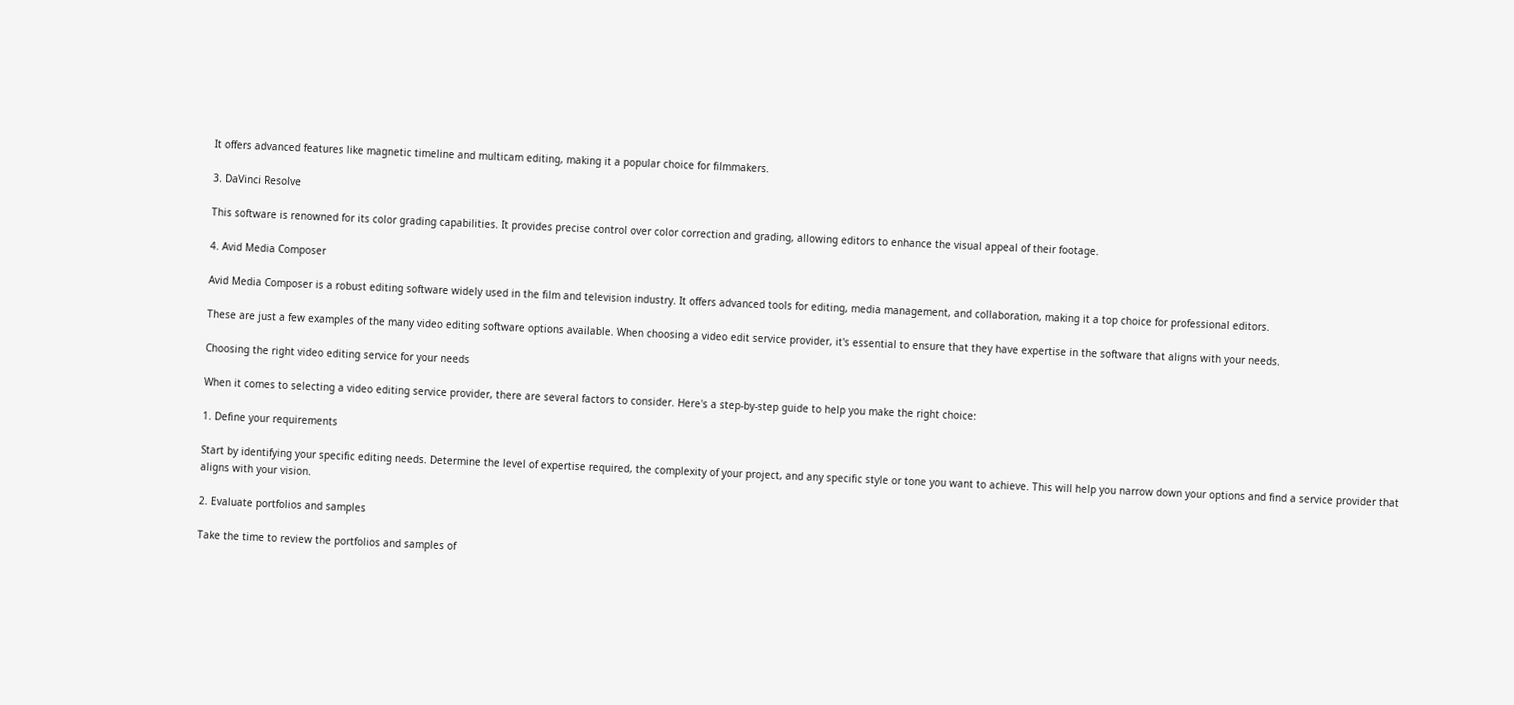It offers advanced features like magnetic timeline and multicam editing, making it a popular choice for filmmakers.

3. DaVinci Resolve

This software is renowned for its color grading capabilities. It provides precise control over color correction and grading, allowing editors to enhance the visual appeal of their footage.

4. Avid Media Composer

Avid Media Composer is a robust editing software widely used in the film and television industry. It offers advanced tools for editing, media management, and collaboration, making it a top choice for professional editors.

These are just a few examples of the many video editing software options available. When choosing a video edit service provider, it's essential to ensure that they have expertise in the software that aligns with your needs.

Choosing the right video editing service for your needs

When it comes to selecting a video editing service provider, there are several factors to consider. Here's a step-by-step guide to help you make the right choice:

1. Define your requirements

Start by identifying your specific editing needs. Determine the level of expertise required, the complexity of your project, and any specific style or tone you want to achieve. This will help you narrow down your options and find a service provider that aligns with your vision.

2. Evaluate portfolios and samples

Take the time to review the portfolios and samples of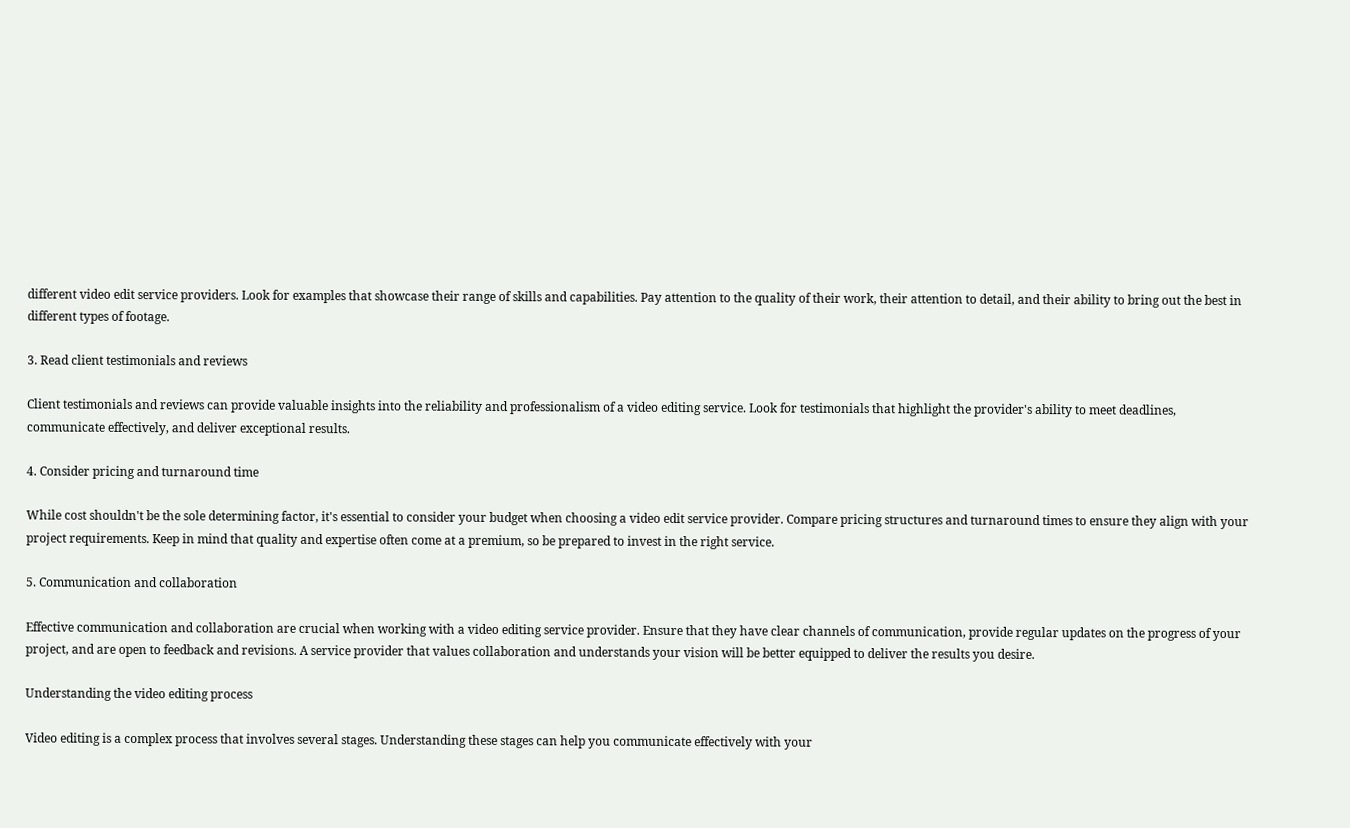different video edit service providers. Look for examples that showcase their range of skills and capabilities. Pay attention to the quality of their work, their attention to detail, and their ability to bring out the best in different types of footage.

3. Read client testimonials and reviews

Client testimonials and reviews can provide valuable insights into the reliability and professionalism of a video editing service. Look for testimonials that highlight the provider's ability to meet deadlines, communicate effectively, and deliver exceptional results.

4. Consider pricing and turnaround time

While cost shouldn't be the sole determining factor, it's essential to consider your budget when choosing a video edit service provider. Compare pricing structures and turnaround times to ensure they align with your project requirements. Keep in mind that quality and expertise often come at a premium, so be prepared to invest in the right service.

5. Communication and collaboration

Effective communication and collaboration are crucial when working with a video editing service provider. Ensure that they have clear channels of communication, provide regular updates on the progress of your project, and are open to feedback and revisions. A service provider that values collaboration and understands your vision will be better equipped to deliver the results you desire.

Understanding the video editing process

Video editing is a complex process that involves several stages. Understanding these stages can help you communicate effectively with your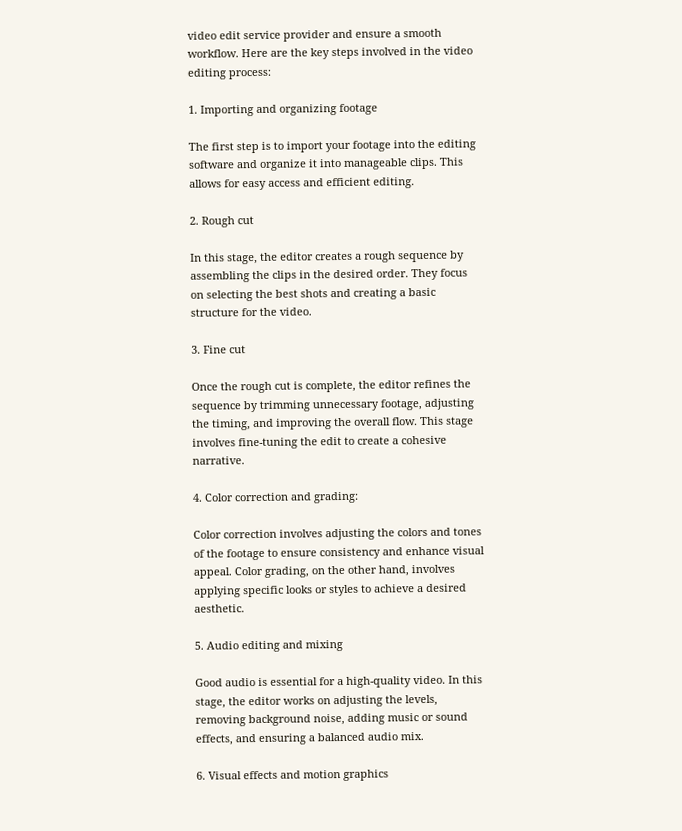video edit service provider and ensure a smooth workflow. Here are the key steps involved in the video editing process:

1. Importing and organizing footage

The first step is to import your footage into the editing software and organize it into manageable clips. This allows for easy access and efficient editing.

2. Rough cut

In this stage, the editor creates a rough sequence by assembling the clips in the desired order. They focus on selecting the best shots and creating a basic structure for the video.

3. Fine cut

Once the rough cut is complete, the editor refines the sequence by trimming unnecessary footage, adjusting the timing, and improving the overall flow. This stage involves fine-tuning the edit to create a cohesive narrative.

4. Color correction and grading:

Color correction involves adjusting the colors and tones of the footage to ensure consistency and enhance visual appeal. Color grading, on the other hand, involves applying specific looks or styles to achieve a desired aesthetic.

5. Audio editing and mixing

Good audio is essential for a high-quality video. In this stage, the editor works on adjusting the levels, removing background noise, adding music or sound effects, and ensuring a balanced audio mix.

6. Visual effects and motion graphics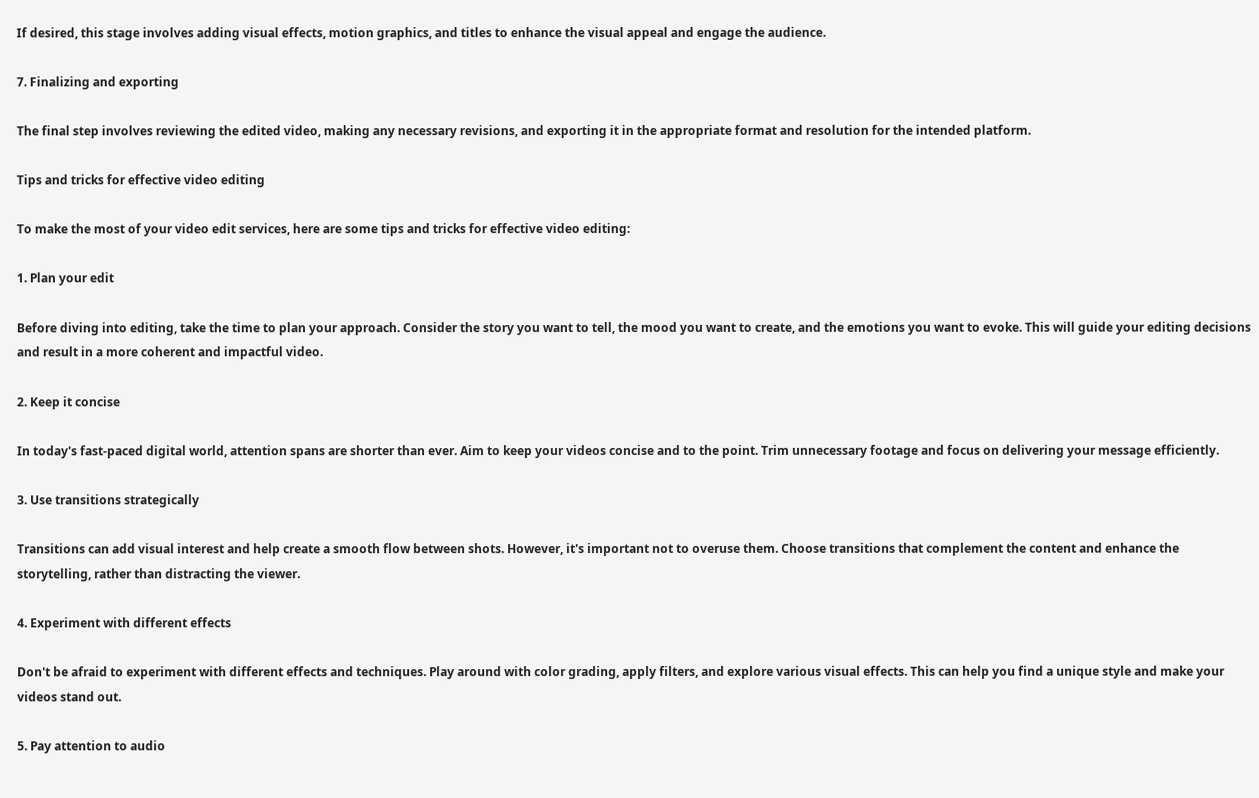If desired, this stage involves adding visual effects, motion graphics, and titles to enhance the visual appeal and engage the audience.

7. Finalizing and exporting

The final step involves reviewing the edited video, making any necessary revisions, and exporting it in the appropriate format and resolution for the intended platform.

Tips and tricks for effective video editing

To make the most of your video edit services, here are some tips and tricks for effective video editing:

1. Plan your edit

Before diving into editing, take the time to plan your approach. Consider the story you want to tell, the mood you want to create, and the emotions you want to evoke. This will guide your editing decisions and result in a more coherent and impactful video.

2. Keep it concise

In today's fast-paced digital world, attention spans are shorter than ever. Aim to keep your videos concise and to the point. Trim unnecessary footage and focus on delivering your message efficiently.

3. Use transitions strategically

Transitions can add visual interest and help create a smooth flow between shots. However, it's important not to overuse them. Choose transitions that complement the content and enhance the storytelling, rather than distracting the viewer.

4. Experiment with different effects

Don't be afraid to experiment with different effects and techniques. Play around with color grading, apply filters, and explore various visual effects. This can help you find a unique style and make your videos stand out.

5. Pay attention to audio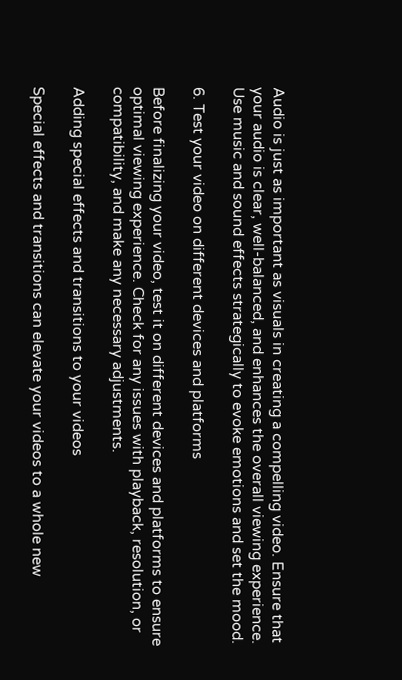Audio is just as important as visuals in creating a compelling video. Ensure that your audio is clear, well-balanced, and enhances the overall viewing experience. Use music and sound effects strategically to evoke emotions and set the mood.

6. Test your video on different devices and platforms

Before finalizing your video, test it on different devices and platforms to ensure optimal viewing experience. Check for any issues with playback, resolution, or compatibility, and make any necessary adjustments.

Adding special effects and transitions to your videos

Special effects and transitions can elevate your videos to a whole new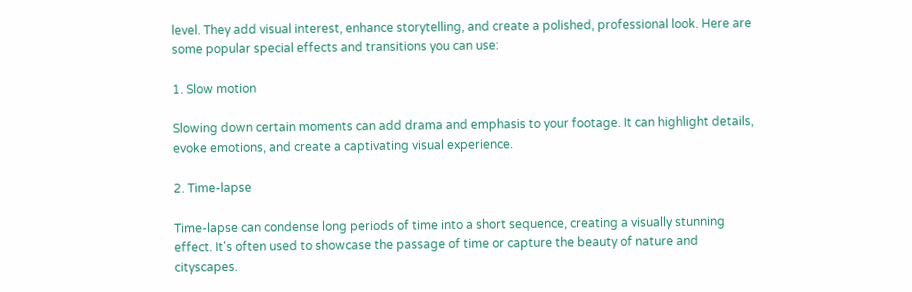level. They add visual interest, enhance storytelling, and create a polished, professional look. Here are some popular special effects and transitions you can use:

1. Slow motion

Slowing down certain moments can add drama and emphasis to your footage. It can highlight details, evoke emotions, and create a captivating visual experience.

2. Time-lapse

Time-lapse can condense long periods of time into a short sequence, creating a visually stunning effect. It's often used to showcase the passage of time or capture the beauty of nature and cityscapes.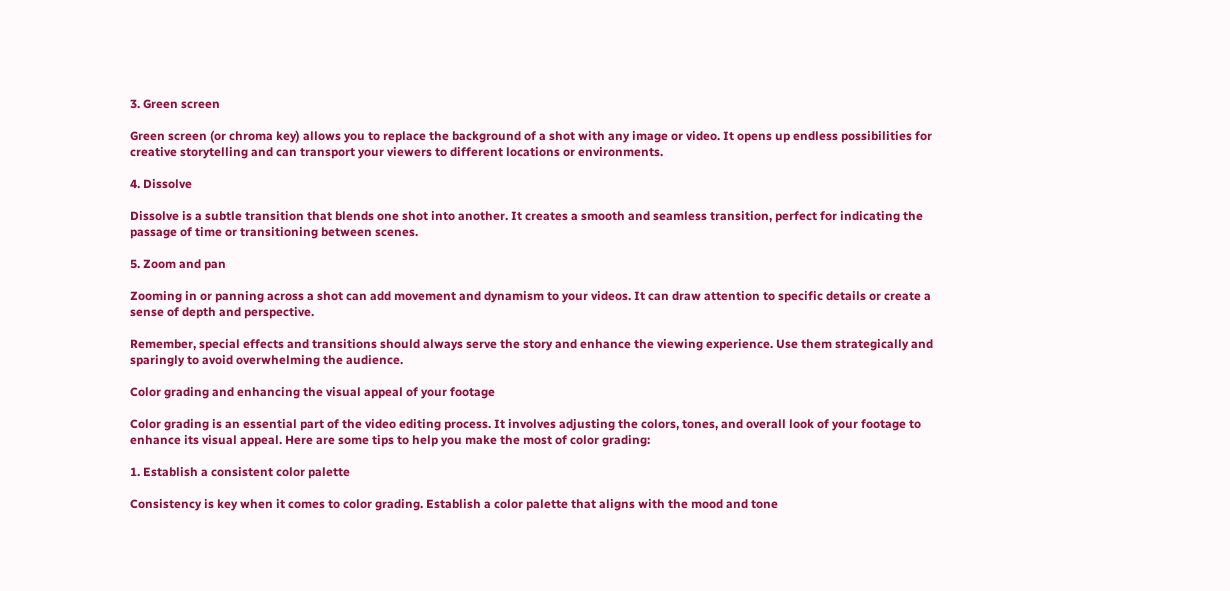3. Green screen

Green screen (or chroma key) allows you to replace the background of a shot with any image or video. It opens up endless possibilities for creative storytelling and can transport your viewers to different locations or environments.

4. Dissolve

Dissolve is a subtle transition that blends one shot into another. It creates a smooth and seamless transition, perfect for indicating the passage of time or transitioning between scenes.

5. Zoom and pan

Zooming in or panning across a shot can add movement and dynamism to your videos. It can draw attention to specific details or create a sense of depth and perspective.

Remember, special effects and transitions should always serve the story and enhance the viewing experience. Use them strategically and sparingly to avoid overwhelming the audience.

Color grading and enhancing the visual appeal of your footage

Color grading is an essential part of the video editing process. It involves adjusting the colors, tones, and overall look of your footage to enhance its visual appeal. Here are some tips to help you make the most of color grading:

1. Establish a consistent color palette

Consistency is key when it comes to color grading. Establish a color palette that aligns with the mood and tone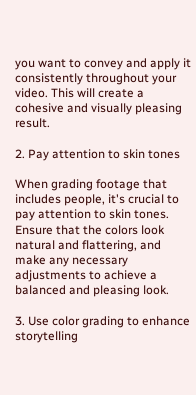you want to convey and apply it consistently throughout your video. This will create a cohesive and visually pleasing result.

2. Pay attention to skin tones

When grading footage that includes people, it's crucial to pay attention to skin tones. Ensure that the colors look natural and flattering, and make any necessary adjustments to achieve a balanced and pleasing look.

3. Use color grading to enhance storytelling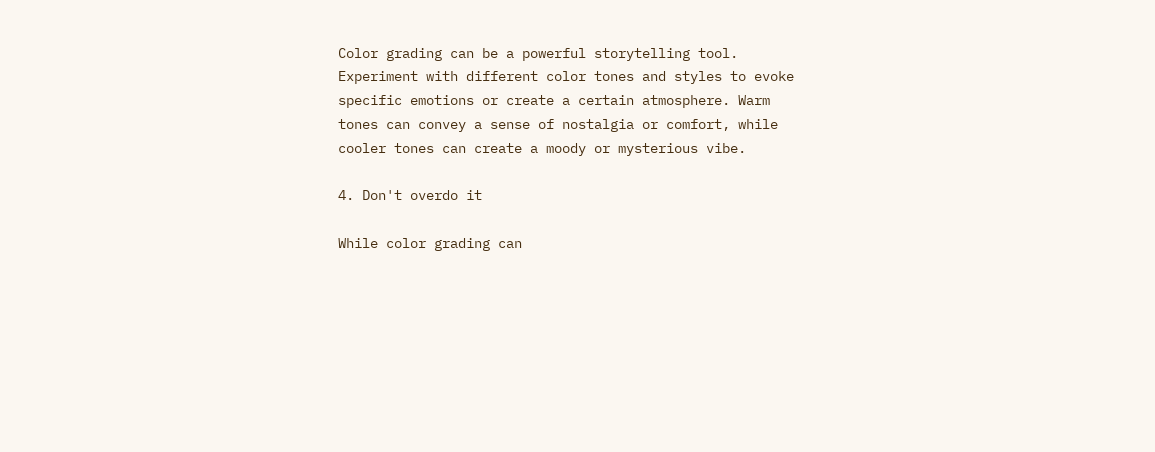Color grading can be a powerful storytelling tool. Experiment with different color tones and styles to evoke specific emotions or create a certain atmosphere. Warm tones can convey a sense of nostalgia or comfort, while cooler tones can create a moody or mysterious vibe.

4. Don't overdo it

While color grading can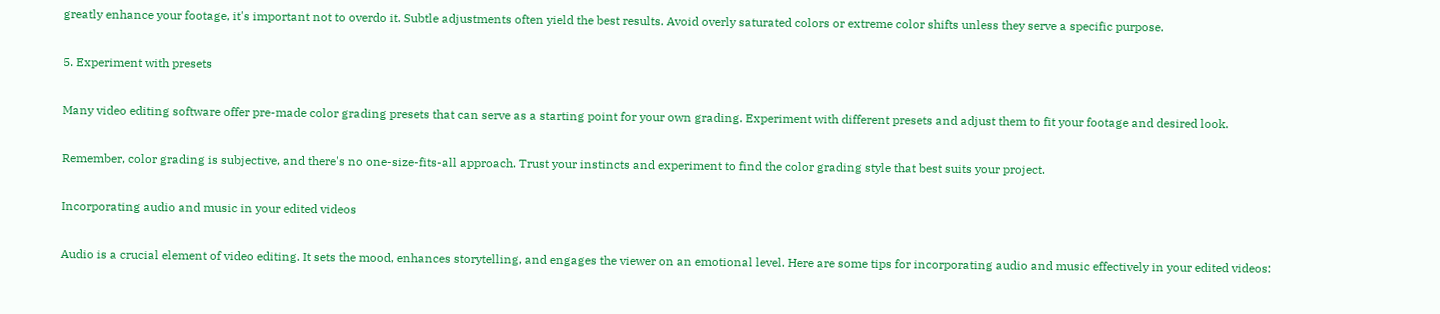greatly enhance your footage, it's important not to overdo it. Subtle adjustments often yield the best results. Avoid overly saturated colors or extreme color shifts unless they serve a specific purpose.

5. Experiment with presets

Many video editing software offer pre-made color grading presets that can serve as a starting point for your own grading. Experiment with different presets and adjust them to fit your footage and desired look.

Remember, color grading is subjective, and there's no one-size-fits-all approach. Trust your instincts and experiment to find the color grading style that best suits your project.

Incorporating audio and music in your edited videos

Audio is a crucial element of video editing. It sets the mood, enhances storytelling, and engages the viewer on an emotional level. Here are some tips for incorporating audio and music effectively in your edited videos: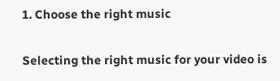1. Choose the right music

Selecting the right music for your video is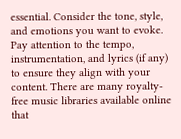essential. Consider the tone, style, and emotions you want to evoke. Pay attention to the tempo, instrumentation, and lyrics (if any) to ensure they align with your content. There are many royalty-free music libraries available online that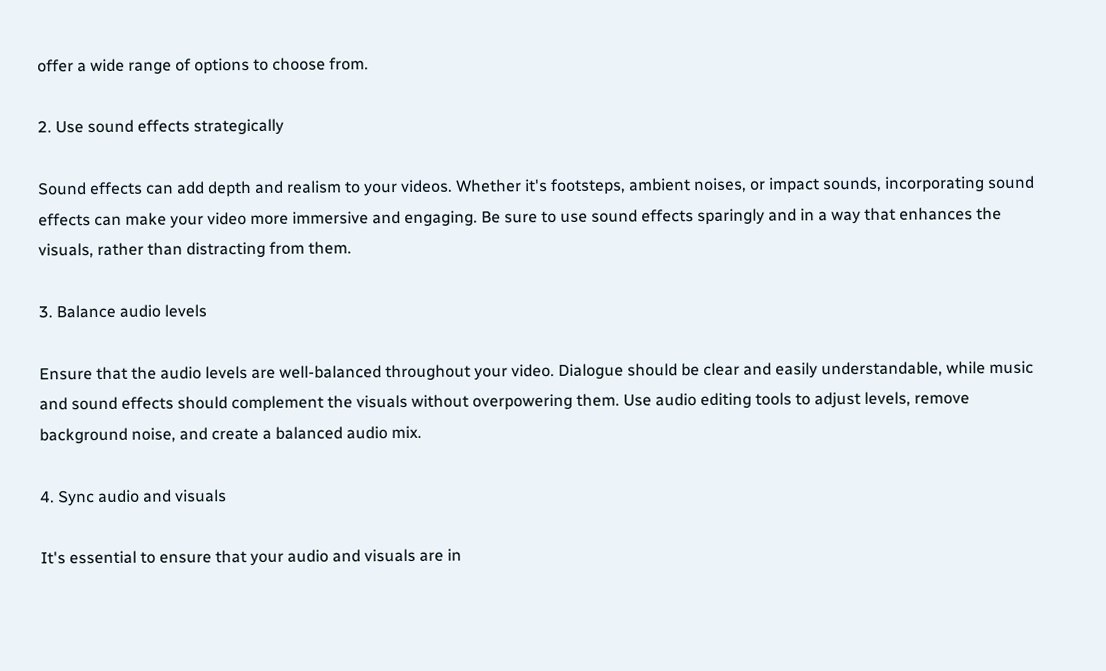offer a wide range of options to choose from.

2. Use sound effects strategically

Sound effects can add depth and realism to your videos. Whether it's footsteps, ambient noises, or impact sounds, incorporating sound effects can make your video more immersive and engaging. Be sure to use sound effects sparingly and in a way that enhances the visuals, rather than distracting from them.

3. Balance audio levels

Ensure that the audio levels are well-balanced throughout your video. Dialogue should be clear and easily understandable, while music and sound effects should complement the visuals without overpowering them. Use audio editing tools to adjust levels, remove background noise, and create a balanced audio mix.

4. Sync audio and visuals

It's essential to ensure that your audio and visuals are in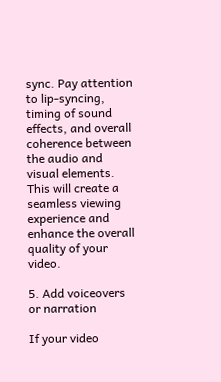sync. Pay attention to lip-syncing, timing of sound effects, and overall coherence between the audio and visual elements. This will create a seamless viewing experience and enhance the overall quality of your video.

5. Add voiceovers or narration

If your video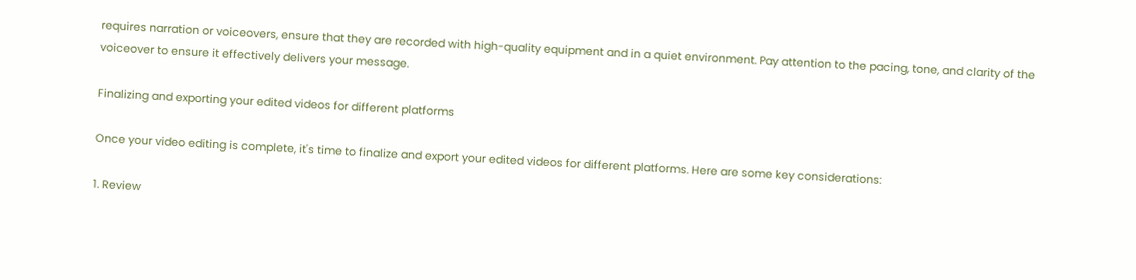requires narration or voiceovers, ensure that they are recorded with high-quality equipment and in a quiet environment. Pay attention to the pacing, tone, and clarity of the voiceover to ensure it effectively delivers your message.

Finalizing and exporting your edited videos for different platforms

Once your video editing is complete, it's time to finalize and export your edited videos for different platforms. Here are some key considerations:

1. Review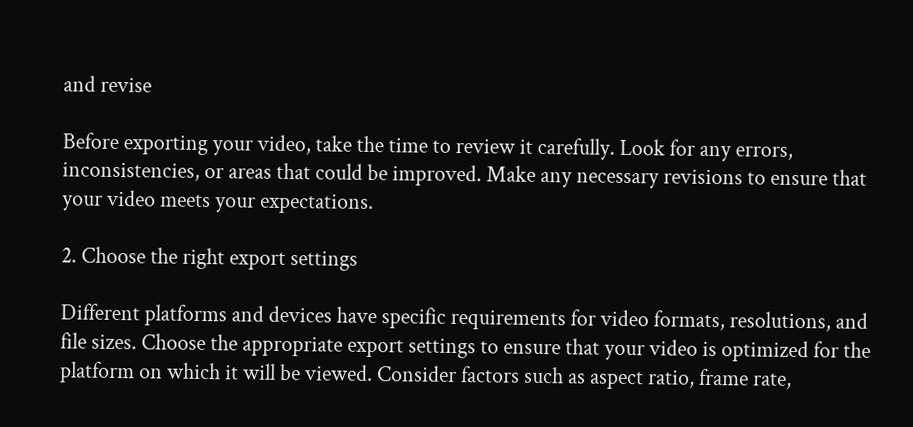and revise

Before exporting your video, take the time to review it carefully. Look for any errors, inconsistencies, or areas that could be improved. Make any necessary revisions to ensure that your video meets your expectations.

2. Choose the right export settings

Different platforms and devices have specific requirements for video formats, resolutions, and file sizes. Choose the appropriate export settings to ensure that your video is optimized for the platform on which it will be viewed. Consider factors such as aspect ratio, frame rate,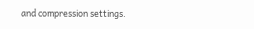and compression settings.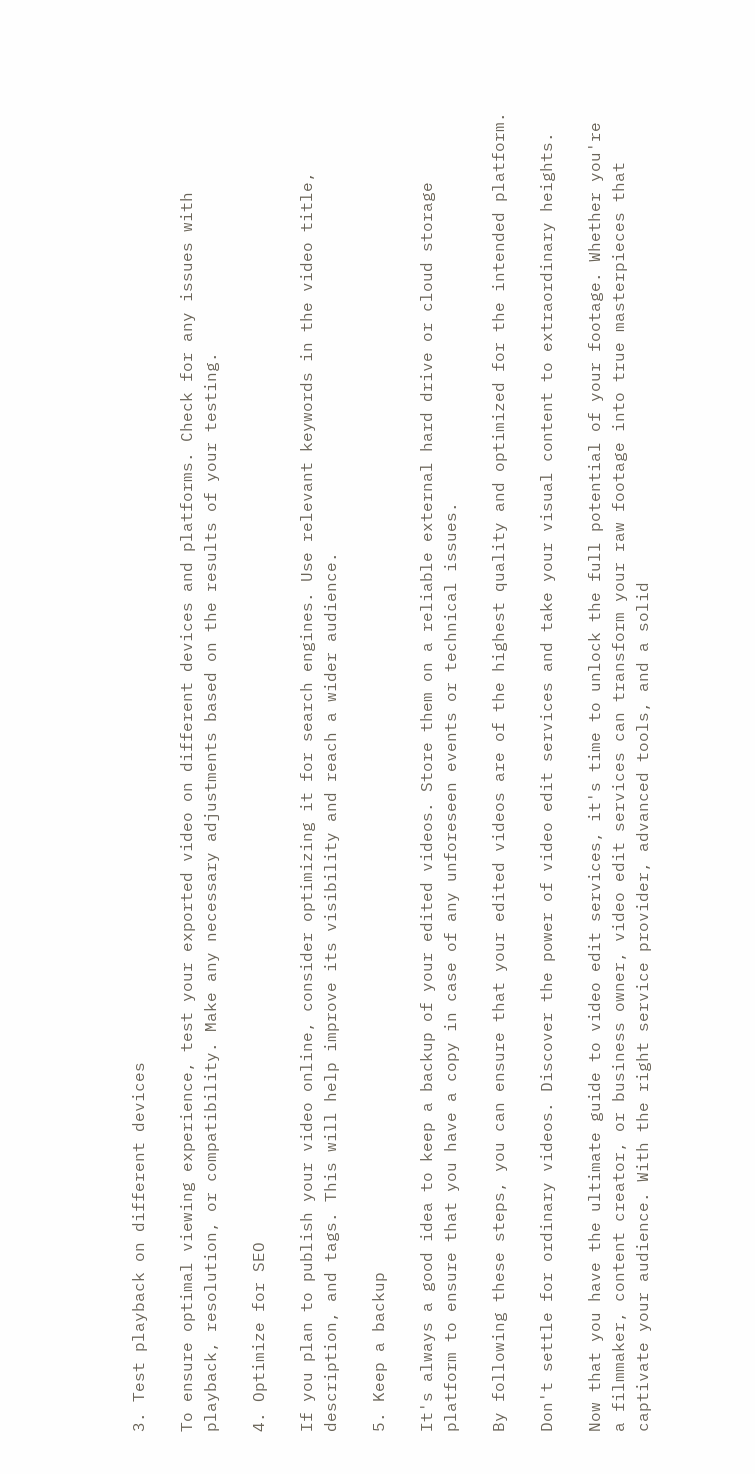3. Test playback on different devices

To ensure optimal viewing experience, test your exported video on different devices and platforms. Check for any issues with playback, resolution, or compatibility. Make any necessary adjustments based on the results of your testing.

4. Optimize for SEO

If you plan to publish your video online, consider optimizing it for search engines. Use relevant keywords in the video title, description, and tags. This will help improve its visibility and reach a wider audience.

5. Keep a backup

It's always a good idea to keep a backup of your edited videos. Store them on a reliable external hard drive or cloud storage platform to ensure that you have a copy in case of any unforeseen events or technical issues.

By following these steps, you can ensure that your edited videos are of the highest quality and optimized for the intended platform.

Don't settle for ordinary videos. Discover the power of video edit services and take your visual content to extraordinary heights.

Now that you have the ultimate guide to video edit services, it's time to unlock the full potential of your footage. Whether you're a filmmaker, content creator, or business owner, video edit services can transform your raw footage into true masterpieces that captivate your audience. With the right service provider, advanced tools, and a solid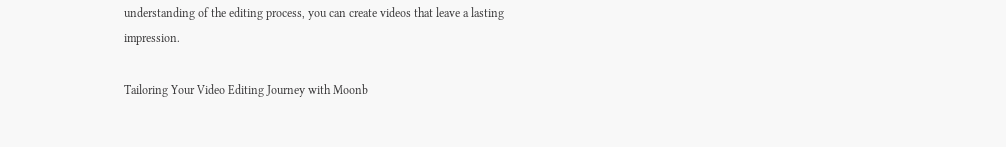understanding of the editing process, you can create videos that leave a lasting impression.

Tailoring Your Video Editing Journey with Moonb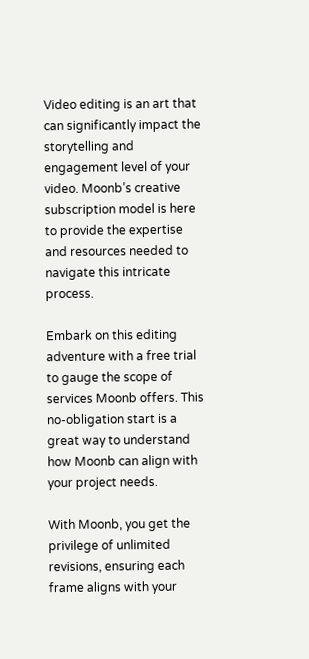Video editing is an art that can significantly impact the storytelling and engagement level of your video. Moonb’s creative subscription model is here to provide the expertise and resources needed to navigate this intricate process.

Embark on this editing adventure with a free trial to gauge the scope of services Moonb offers. This no-obligation start is a great way to understand how Moonb can align with your project needs.

With Moonb, you get the privilege of unlimited revisions, ensuring each frame aligns with your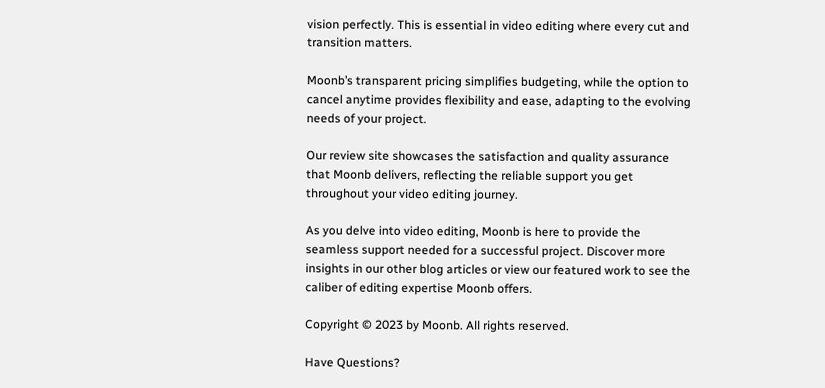vision perfectly. This is essential in video editing where every cut and transition matters.

Moonb’s transparent pricing simplifies budgeting, while the option to cancel anytime provides flexibility and ease, adapting to the evolving needs of your project.

Our review site showcases the satisfaction and quality assurance that Moonb delivers, reflecting the reliable support you get throughout your video editing journey.

As you delve into video editing, Moonb is here to provide the seamless support needed for a successful project. Discover more insights in our other blog articles or view our featured work to see the caliber of editing expertise Moonb offers.

Copyright © 2023 by Moonb. All rights reserved.

Have Questions?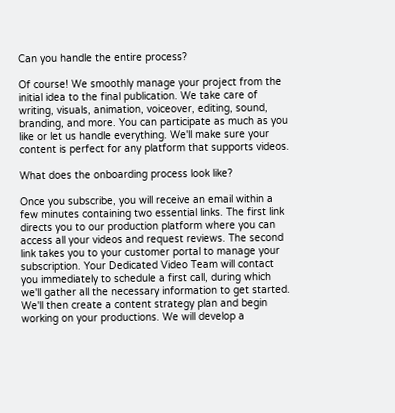Can you handle the entire process?

Of course! We smoothly manage your project from the initial idea to the final publication. We take care of writing, visuals, animation, voiceover, editing, sound, branding, and more. You can participate as much as you like or let us handle everything. We'll make sure your content is perfect for any platform that supports videos.

What does the onboarding process look like?

Once you subscribe, you will receive an email within a few minutes containing two essential links. The first link directs you to our production platform where you can access all your videos and request reviews. The second link takes you to your customer portal to manage your subscription. Your Dedicated Video Team will contact you immediately to schedule a first call, during which we'll gather all the necessary information to get started. We'll then create a content strategy plan and begin working on your productions. We will develop a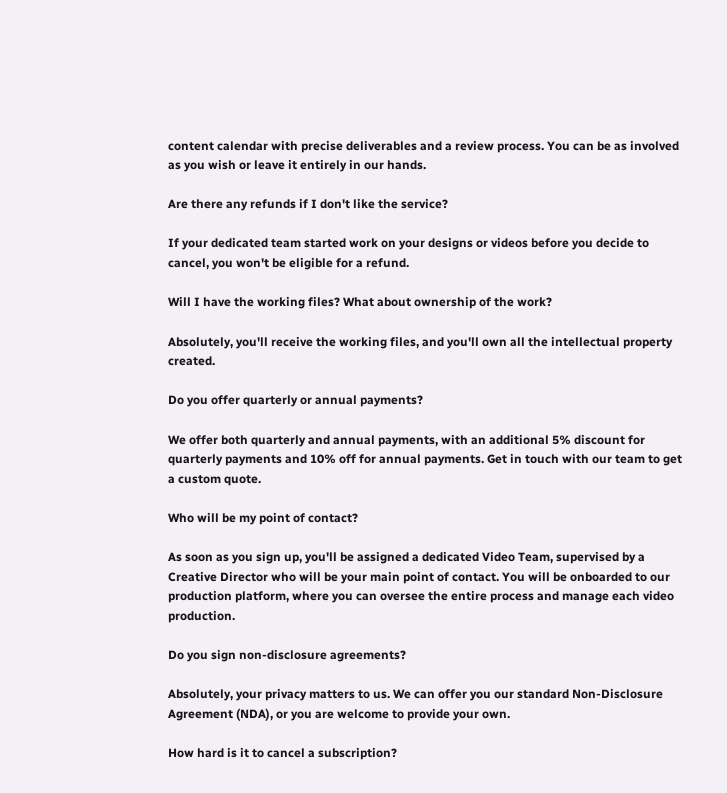content calendar with precise deliverables and a review process. You can be as involved as you wish or leave it entirely in our hands.

Are there any refunds if I don't like the service?

If your dedicated team started work on your designs or videos before you decide to cancel, you won't be eligible for a refund.

Will I have the working files? What about ownership of the work?

Absolutely, you'll receive the working files, and you'll own all the intellectual property created.

Do you offer quarterly or annual payments?

We offer both quarterly and annual payments, with an additional 5% discount for quarterly payments and 10% off for annual payments. Get in touch with our team to get a custom quote.

Who will be my point of contact?

As soon as you sign up, you'll be assigned a dedicated Video Team, supervised by a Creative Director who will be your main point of contact. You will be onboarded to our production platform, where you can oversee the entire process and manage each video production.

Do you sign non-disclosure agreements?

Absolutely, your privacy matters to us. We can offer you our standard Non-Disclosure Agreement (NDA), or you are welcome to provide your own.

How hard is it to cancel a subscription?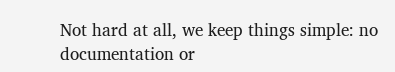Not hard at all, we keep things simple: no documentation or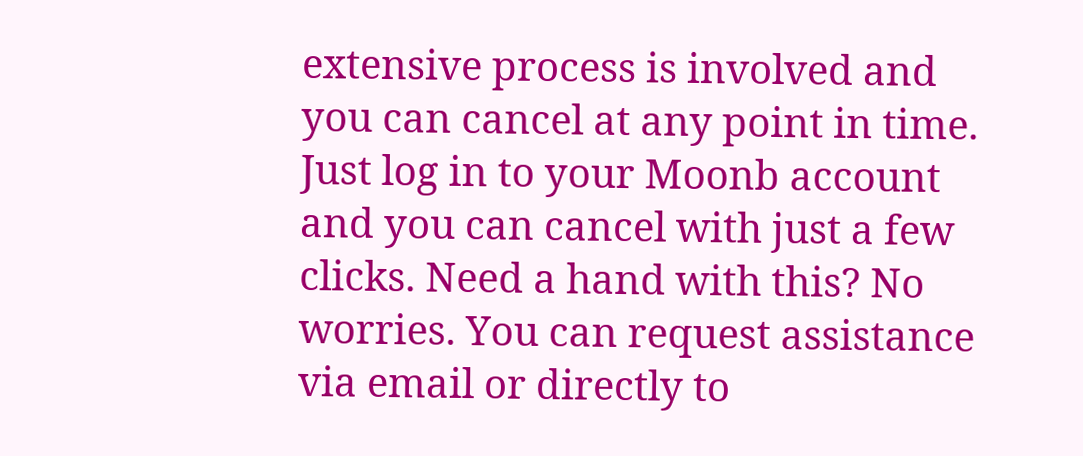extensive process is involved and you can cancel at any point in time. Just log in to your Moonb account and you can cancel with just a few clicks. Need a hand with this? No worries. You can request assistance via email or directly to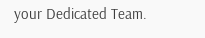your Dedicated Team.